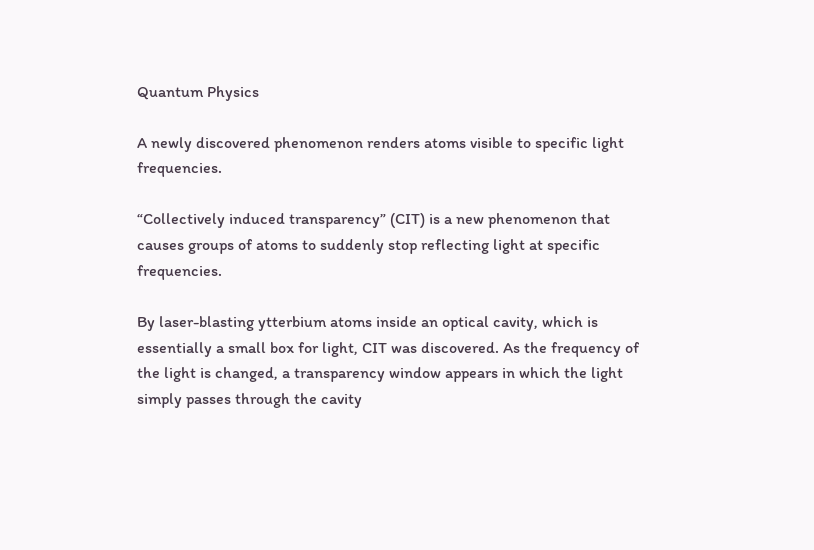Quantum Physics

A newly discovered phenomenon renders atoms visible to specific light frequencies.

“Collectively induced transparency” (CIT) is a new phenomenon that causes groups of atoms to suddenly stop reflecting light at specific frequencies.

By laser-blasting ytterbium atoms inside an optical cavity, which is essentially a small box for light, CIT was discovered. As the frequency of the light is changed, a transparency window appears in which the light simply passes through the cavity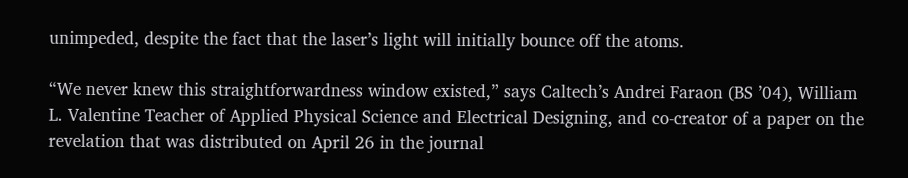unimpeded, despite the fact that the laser’s light will initially bounce off the atoms.

“We never knew this straightforwardness window existed,” says Caltech’s Andrei Faraon (BS ’04), William L. Valentine Teacher of Applied Physical Science and Electrical Designing, and co-creator of a paper on the revelation that was distributed on April 26 in the journal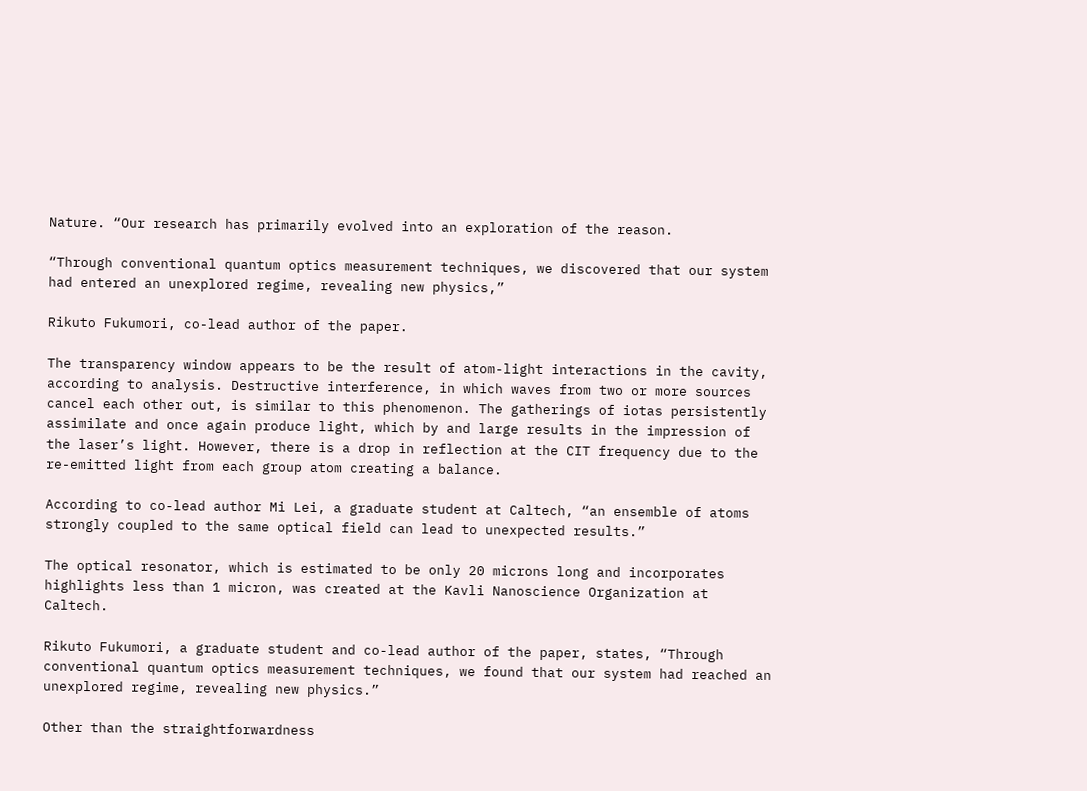Nature. “Our research has primarily evolved into an exploration of the reason.

“Through conventional quantum optics measurement techniques, we discovered that our system had entered an unexplored regime, revealing new physics,”

Rikuto Fukumori, co-lead author of the paper.

The transparency window appears to be the result of atom-light interactions in the cavity, according to analysis. Destructive interference, in which waves from two or more sources cancel each other out, is similar to this phenomenon. The gatherings of iotas persistently assimilate and once again produce light, which by and large results in the impression of the laser’s light. However, there is a drop in reflection at the CIT frequency due to the re-emitted light from each group atom creating a balance.

According to co-lead author Mi Lei, a graduate student at Caltech, “an ensemble of atoms strongly coupled to the same optical field can lead to unexpected results.”

The optical resonator, which is estimated to be only 20 microns long and incorporates highlights less than 1 micron, was created at the Kavli Nanoscience Organization at Caltech.

Rikuto Fukumori, a graduate student and co-lead author of the paper, states, “Through conventional quantum optics measurement techniques, we found that our system had reached an unexplored regime, revealing new physics.”

Other than the straightforwardness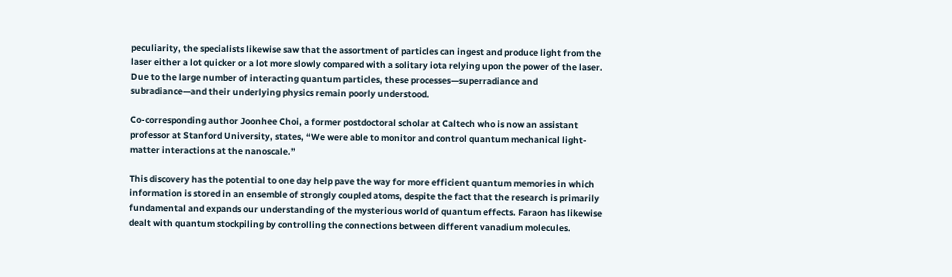peculiarity, the specialists likewise saw that the assortment of particles can ingest and produce light from the laser either a lot quicker or a lot more slowly compared with a solitary iota relying upon the power of the laser. Due to the large number of interacting quantum particles, these processes—superradiance and subradiance—and their underlying physics remain poorly understood.

Co-corresponding author Joonhee Choi, a former postdoctoral scholar at Caltech who is now an assistant professor at Stanford University, states, “We were able to monitor and control quantum mechanical light-matter interactions at the nanoscale.”

This discovery has the potential to one day help pave the way for more efficient quantum memories in which information is stored in an ensemble of strongly coupled atoms, despite the fact that the research is primarily fundamental and expands our understanding of the mysterious world of quantum effects. Faraon has likewise dealt with quantum stockpiling by controlling the connections between different vanadium molecules.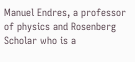Manuel Endres, a professor of physics and Rosenberg Scholar who is a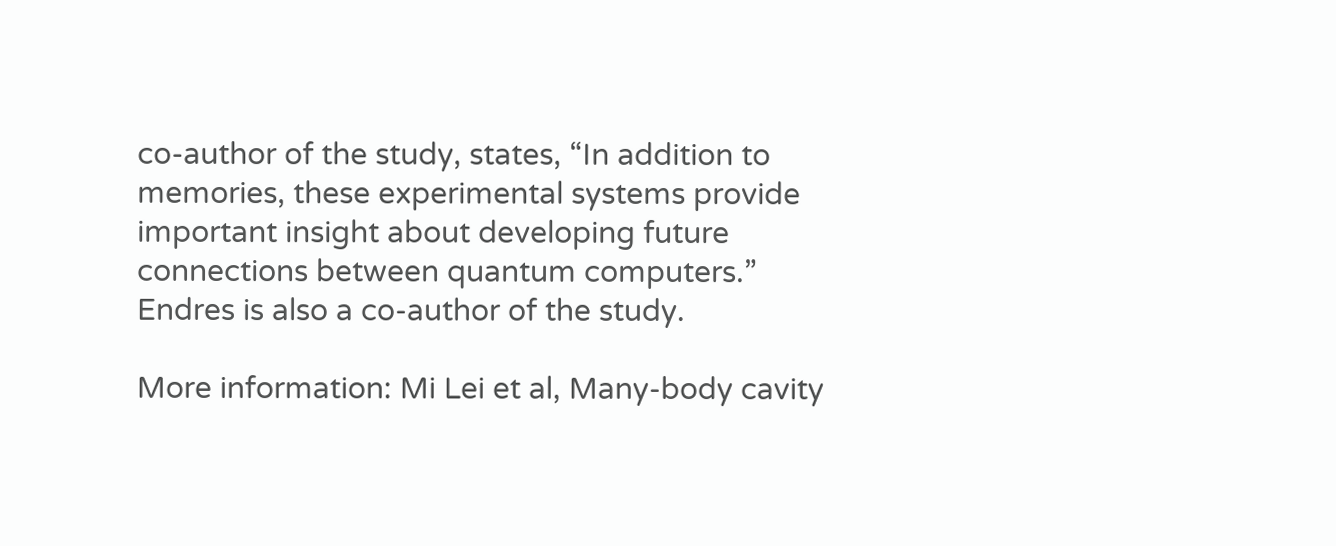co-author of the study, states, “In addition to memories, these experimental systems provide important insight about developing future connections between quantum computers.” Endres is also a co-author of the study.

More information: Mi Lei et al, Many-body cavity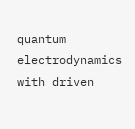quantum electrodynamics with driven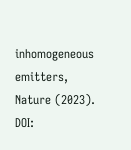inhomogeneous emitters, Nature (2023). DOI: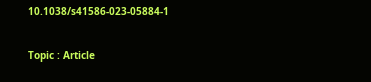10.1038/s41586-023-05884-1

Topic : Article